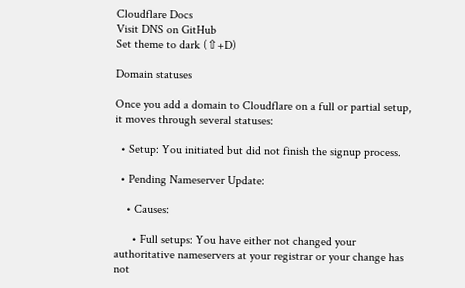Cloudflare Docs
Visit DNS on GitHub
Set theme to dark (⇧+D)

Domain statuses

Once you add a domain to Cloudflare on a full or partial setup, it moves through several statuses:

  • Setup: You initiated but did not finish the signup process.

  • Pending Nameserver Update:

    • Causes:

      • Full setups: You have either not changed your authoritative nameservers at your registrar or your change has not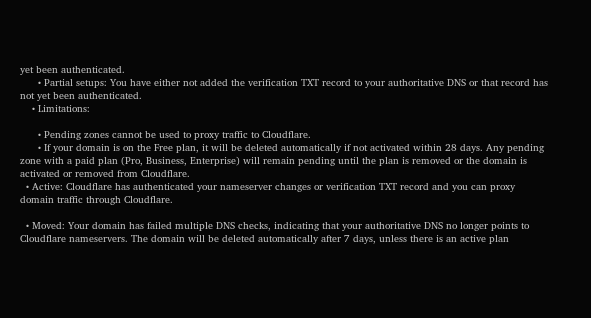yet been authenticated.
      • Partial setups: You have either not added the verification TXT record to your authoritative DNS or that record has not yet been authenticated.
    • Limitations:

      • Pending zones cannot be used to proxy traffic to Cloudflare.
      • If your domain is on the Free plan, it will be deleted automatically if not activated within 28 days. Any pending zone with a paid plan (Pro, Business, Enterprise) will remain pending until the plan is removed or the domain is activated or removed from Cloudflare.
  • Active: Cloudflare has authenticated your nameserver changes or verification TXT record and you can proxy domain traffic through Cloudflare.

  • Moved: Your domain has failed multiple DNS checks, indicating that your authoritative DNS no longer points to Cloudflare nameservers. The domain will be deleted automatically after 7 days, unless there is an active plan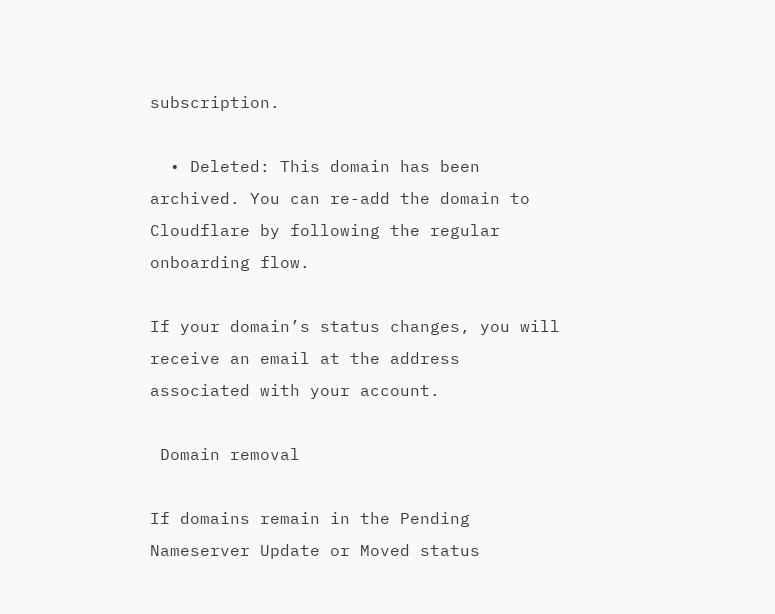subscription.

  • Deleted: This domain has been archived. You can re-add the domain to Cloudflare by following the regular onboarding flow.

If your domain’s status changes, you will receive an email at the address associated with your account.

 Domain removal

If domains remain in the Pending Nameserver Update or Moved status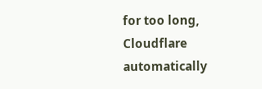for too long, Cloudflare automatically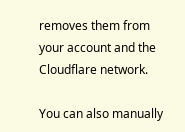removes them from your account and the Cloudflare network.

You can also manually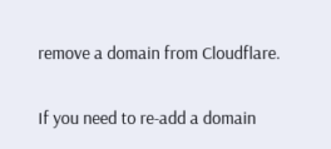remove a domain from Cloudflare.

If you need to re-add a domain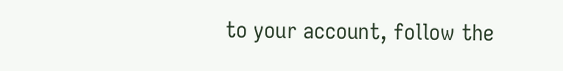to your account, follow the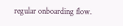regular onboarding flow.